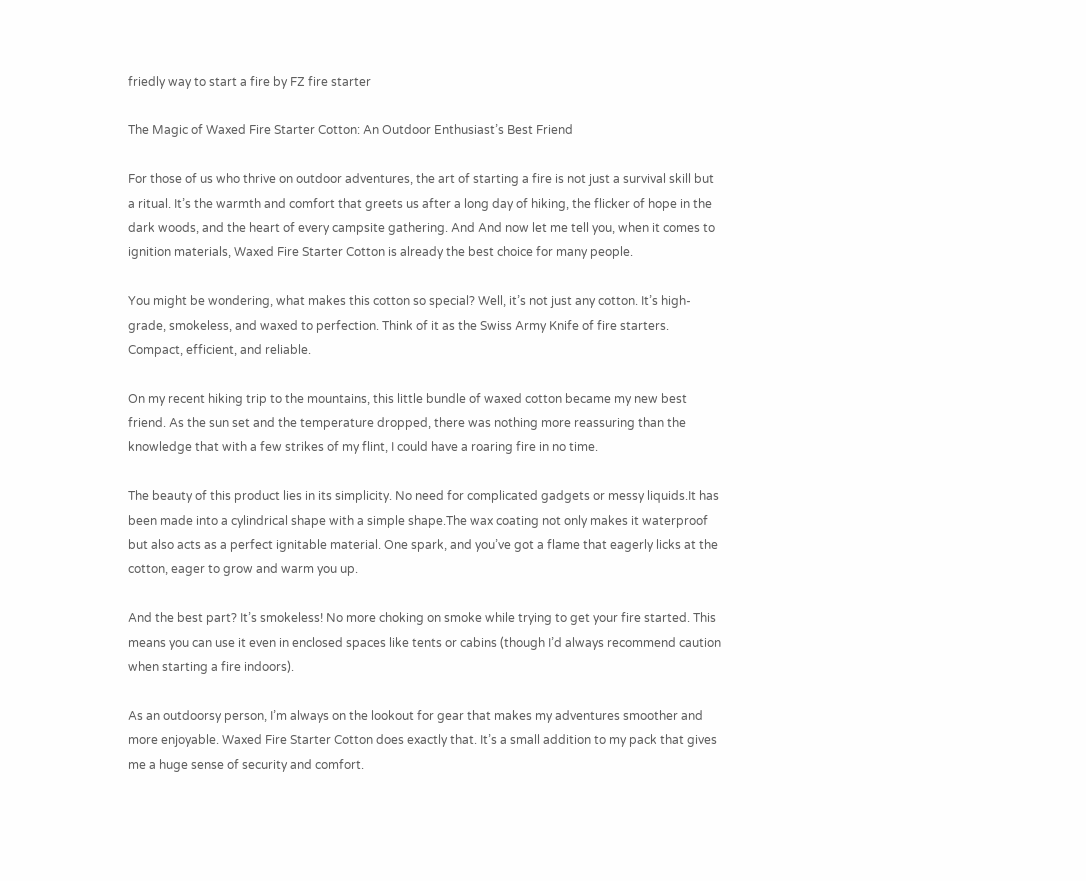friedly way to start a fire by FZ fire starter

The Magic of Waxed Fire Starter Cotton: An Outdoor Enthusiast’s Best Friend

For those of us who thrive on outdoor adventures, the art of starting a fire is not just a survival skill but a ritual. It’s the warmth and comfort that greets us after a long day of hiking, the flicker of hope in the dark woods, and the heart of every campsite gathering. And And now let me tell you, when it comes to ignition materials, Waxed Fire Starter Cotton is already the best choice for many people.

You might be wondering, what makes this cotton so special? Well, it’s not just any cotton. It’s high-grade, smokeless, and waxed to perfection. Think of it as the Swiss Army Knife of fire starters. Compact, efficient, and reliable.

On my recent hiking trip to the mountains, this little bundle of waxed cotton became my new best friend. As the sun set and the temperature dropped, there was nothing more reassuring than the knowledge that with a few strikes of my flint, I could have a roaring fire in no time.

The beauty of this product lies in its simplicity. No need for complicated gadgets or messy liquids.It has been made into a cylindrical shape with a simple shape.The wax coating not only makes it waterproof but also acts as a perfect ignitable material. One spark, and you’ve got a flame that eagerly licks at the cotton, eager to grow and warm you up.

And the best part? It’s smokeless! No more choking on smoke while trying to get your fire started. This means you can use it even in enclosed spaces like tents or cabins (though I’d always recommend caution when starting a fire indoors).

As an outdoorsy person, I’m always on the lookout for gear that makes my adventures smoother and more enjoyable. Waxed Fire Starter Cotton does exactly that. It’s a small addition to my pack that gives me a huge sense of security and comfort.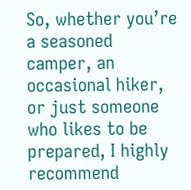So, whether you’re a seasoned camper, an occasional hiker, or just someone who likes to be prepared, I highly recommend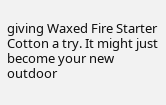giving Waxed Fire Starter Cotton a try. It might just become your new outdoor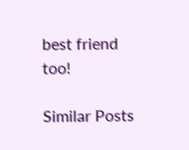best friend too!

Similar Posts